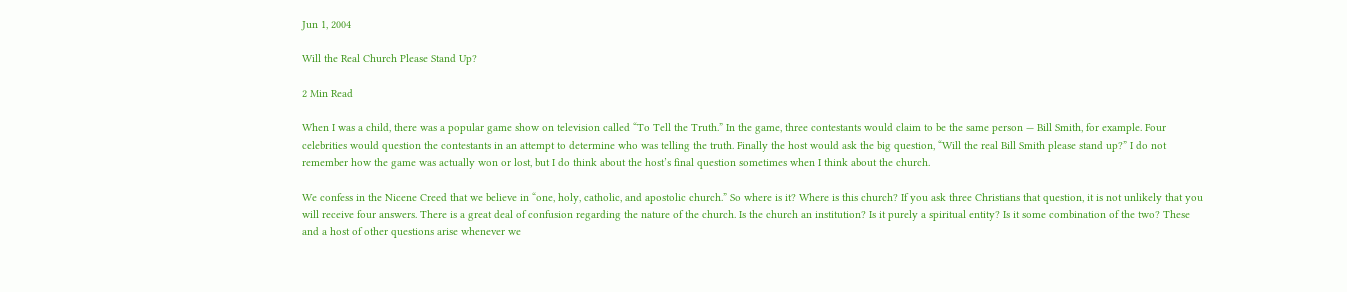Jun 1, 2004

Will the Real Church Please Stand Up?

2 Min Read

When I was a child, there was a popular game show on television called “To Tell the Truth.” In the game, three contestants would claim to be the same person — Bill Smith, for example. Four celebrities would question the contestants in an attempt to determine who was telling the truth. Finally the host would ask the big question, “Will the real Bill Smith please stand up?” I do not remember how the game was actually won or lost, but I do think about the host’s final question sometimes when I think about the church.

We confess in the Nicene Creed that we believe in “one, holy, catholic, and apostolic church.” So where is it? Where is this church? If you ask three Christians that question, it is not unlikely that you will receive four answers. There is a great deal of confusion regarding the nature of the church. Is the church an institution? Is it purely a spiritual entity? Is it some combination of the two? These and a host of other questions arise whenever we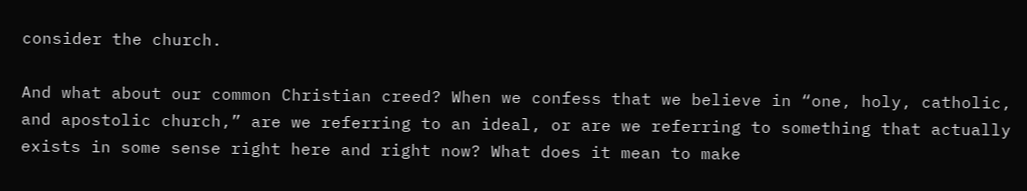consider the church.

And what about our common Christian creed? When we confess that we believe in “one, holy, catholic, and apostolic church,” are we referring to an ideal, or are we referring to something that actually exists in some sense right here and right now? What does it mean to make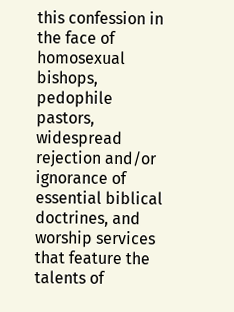this confession in the face of homosexual bishops, pedophile pastors, widespread rejection and/or ignorance of essential biblical doctrines, and worship services that feature the talents of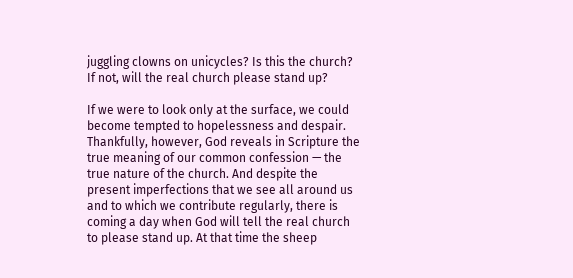juggling clowns on unicycles? Is this the church? If not, will the real church please stand up?

If we were to look only at the surface, we could become tempted to hopelessness and despair. Thankfully, however, God reveals in Scripture the true meaning of our common confession — the true nature of the church. And despite the present imperfections that we see all around us and to which we contribute regularly, there is coming a day when God will tell the real church to please stand up. At that time the sheep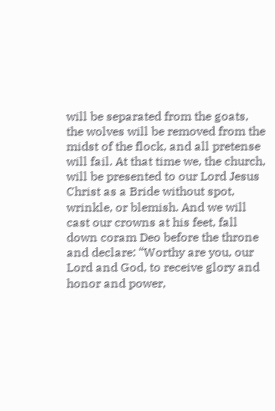will be separated from the goats, the wolves will be removed from the midst of the flock, and all pretense will fail. At that time we, the church, will be presented to our Lord Jesus Christ as a Bride without spot, wrinkle, or blemish. And we will cast our crowns at his feet, fall down coram Deo before the throne and declare: “Worthy are you, our Lord and God, to receive glory and honor and power,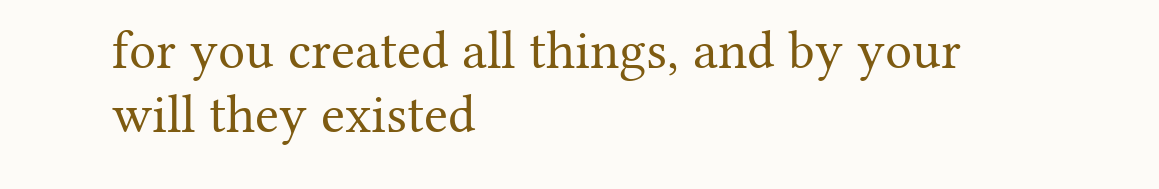for you created all things, and by your will they existed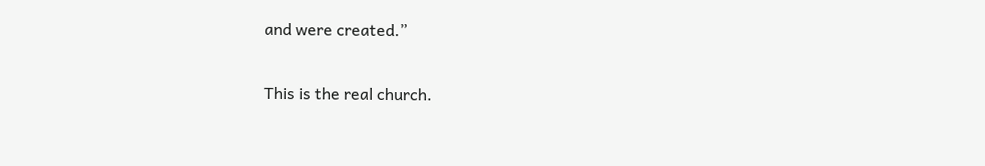and were created.”

This is the real church.